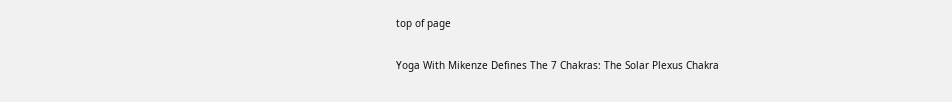top of page

Yoga With Mikenze Defines The 7 Chakras: The Solar Plexus Chakra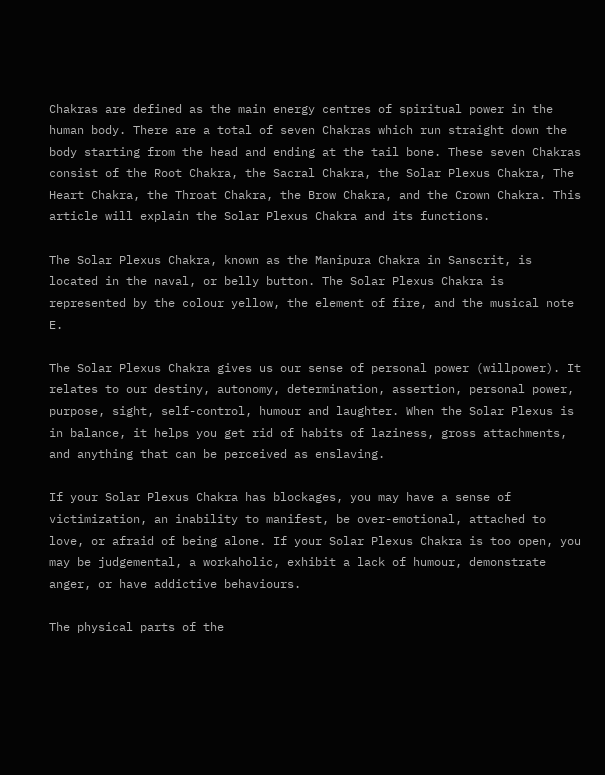Chakras are defined as the main energy centres of spiritual power in the human body. There are a total of seven Chakras which run straight down the body starting from the head and ending at the tail bone. These seven Chakras consist of the Root Chakra, the Sacral Chakra, the Solar Plexus Chakra, The Heart Chakra, the Throat Chakra, the Brow Chakra, and the Crown Chakra. This article will explain the Solar Plexus Chakra and its functions.

The Solar Plexus Chakra, known as the Manipura Chakra in Sanscrit, is located in the naval, or belly button. The Solar Plexus Chakra is represented by the colour yellow, the element of fire, and the musical note E.

The Solar Plexus Chakra gives us our sense of personal power (willpower). It relates to our destiny, autonomy, determination, assertion, personal power, purpose, sight, self-control, humour and laughter. When the Solar Plexus is in balance, it helps you get rid of habits of laziness, gross attachments, and anything that can be perceived as enslaving.

If your Solar Plexus Chakra has blockages, you may have a sense of victimization, an inability to manifest, be over-emotional, attached to love, or afraid of being alone. If your Solar Plexus Chakra is too open, you may be judgemental, a workaholic, exhibit a lack of humour, demonstrate anger, or have addictive behaviours.

The physical parts of the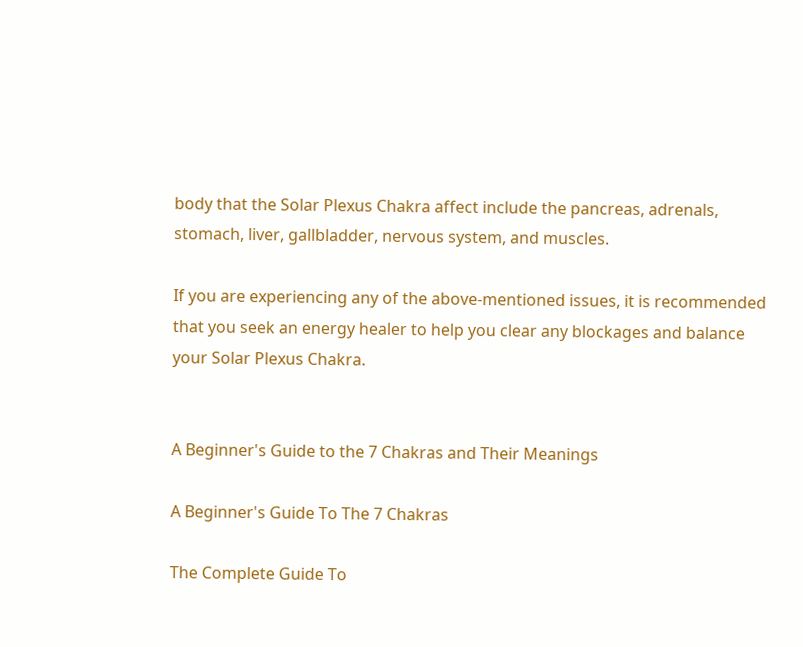body that the Solar Plexus Chakra affect include the pancreas, adrenals, stomach, liver, gallbladder, nervous system, and muscles.

If you are experiencing any of the above-mentioned issues, it is recommended that you seek an energy healer to help you clear any blockages and balance your Solar Plexus Chakra.


A Beginner's Guide to the 7 Chakras and Their Meanings

A Beginner's Guide To The 7 Chakras

The Complete Guide To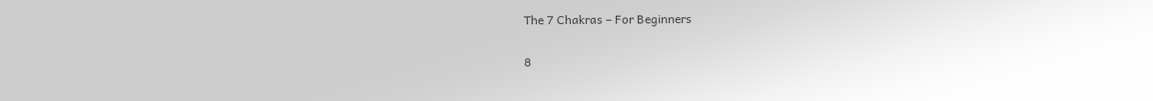The 7 Chakras – For Beginners

8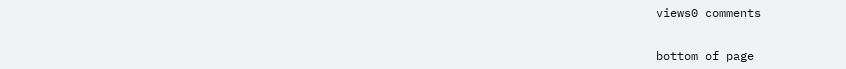views0 comments


bottom of page